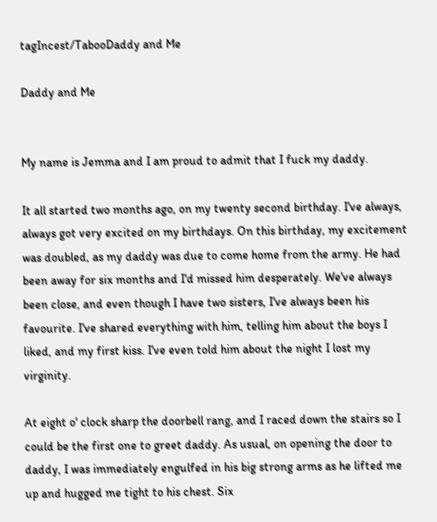tagIncest/TabooDaddy and Me

Daddy and Me


My name is Jemma and I am proud to admit that I fuck my daddy.

It all started two months ago, on my twenty second birthday. I've always, always got very excited on my birthdays. On this birthday, my excitement was doubled, as my daddy was due to come home from the army. He had been away for six months and I'd missed him desperately. We've always been close, and even though I have two sisters, I've always been his favourite. I've shared everything with him, telling him about the boys I liked, and my first kiss. I've even told him about the night I lost my virginity.

At eight o' clock sharp the doorbell rang, and I raced down the stairs so I could be the first one to greet daddy. As usual, on opening the door to daddy, I was immediately engulfed in his big strong arms as he lifted me up and hugged me tight to his chest. Six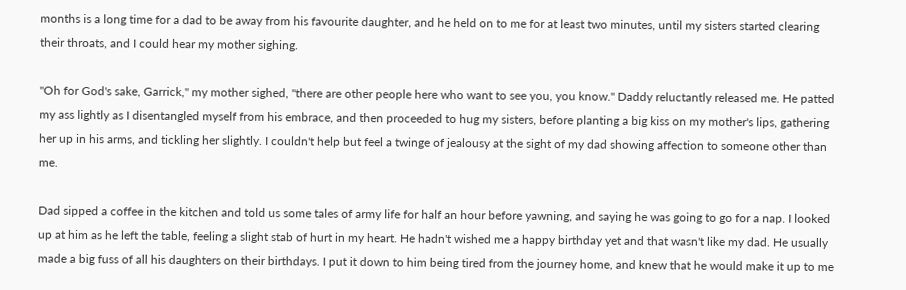months is a long time for a dad to be away from his favourite daughter, and he held on to me for at least two minutes, until my sisters started clearing their throats, and I could hear my mother sighing.

"Oh for God's sake, Garrick," my mother sighed, "there are other people here who want to see you, you know." Daddy reluctantly released me. He patted my ass lightly as I disentangled myself from his embrace, and then proceeded to hug my sisters, before planting a big kiss on my mother's lips, gathering her up in his arms, and tickling her slightly. I couldn't help but feel a twinge of jealousy at the sight of my dad showing affection to someone other than me.

Dad sipped a coffee in the kitchen and told us some tales of army life for half an hour before yawning, and saying he was going to go for a nap. I looked up at him as he left the table, feeling a slight stab of hurt in my heart. He hadn't wished me a happy birthday yet and that wasn't like my dad. He usually made a big fuss of all his daughters on their birthdays. I put it down to him being tired from the journey home, and knew that he would make it up to me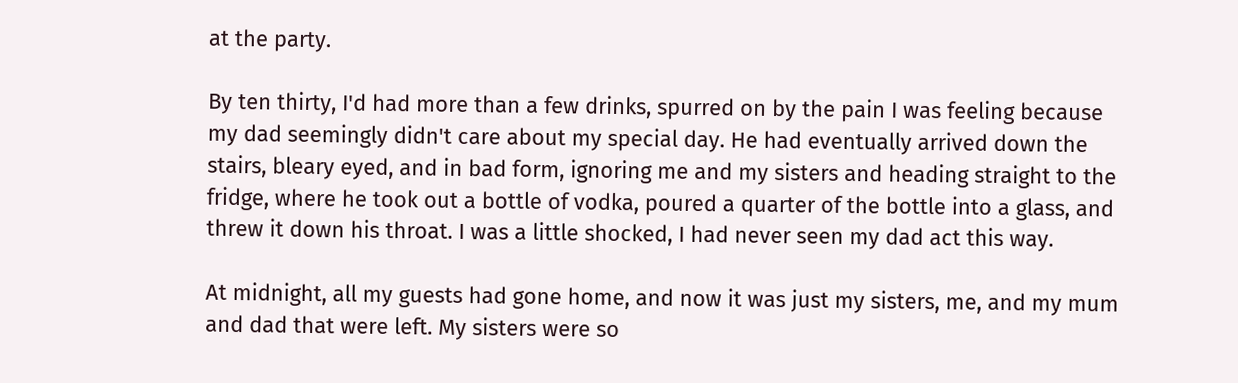at the party.

By ten thirty, I'd had more than a few drinks, spurred on by the pain I was feeling because my dad seemingly didn't care about my special day. He had eventually arrived down the stairs, bleary eyed, and in bad form, ignoring me and my sisters and heading straight to the fridge, where he took out a bottle of vodka, poured a quarter of the bottle into a glass, and threw it down his throat. I was a little shocked, I had never seen my dad act this way.

At midnight, all my guests had gone home, and now it was just my sisters, me, and my mum and dad that were left. My sisters were so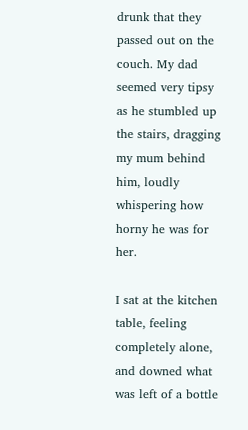drunk that they passed out on the couch. My dad seemed very tipsy as he stumbled up the stairs, dragging my mum behind him, loudly whispering how horny he was for her.

I sat at the kitchen table, feeling completely alone, and downed what was left of a bottle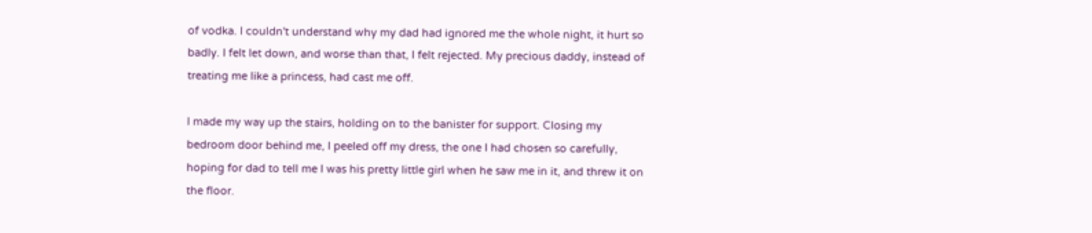of vodka. I couldn't understand why my dad had ignored me the whole night, it hurt so badly. I felt let down, and worse than that, I felt rejected. My precious daddy, instead of treating me like a princess, had cast me off.

I made my way up the stairs, holding on to the banister for support. Closing my bedroom door behind me, I peeled off my dress, the one I had chosen so carefully, hoping for dad to tell me I was his pretty little girl when he saw me in it, and threw it on the floor.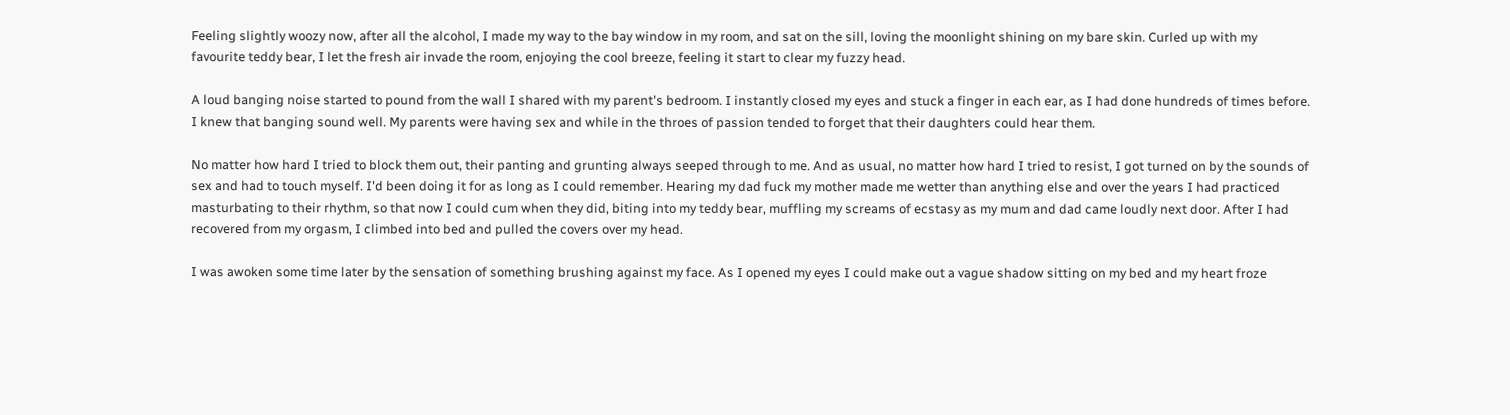Feeling slightly woozy now, after all the alcohol, I made my way to the bay window in my room, and sat on the sill, loving the moonlight shining on my bare skin. Curled up with my favourite teddy bear, I let the fresh air invade the room, enjoying the cool breeze, feeling it start to clear my fuzzy head.

A loud banging noise started to pound from the wall I shared with my parent's bedroom. I instantly closed my eyes and stuck a finger in each ear, as I had done hundreds of times before. I knew that banging sound well. My parents were having sex and while in the throes of passion tended to forget that their daughters could hear them.

No matter how hard I tried to block them out, their panting and grunting always seeped through to me. And as usual, no matter how hard I tried to resist, I got turned on by the sounds of sex and had to touch myself. I'd been doing it for as long as I could remember. Hearing my dad fuck my mother made me wetter than anything else and over the years I had practiced masturbating to their rhythm, so that now I could cum when they did, biting into my teddy bear, muffling my screams of ecstasy as my mum and dad came loudly next door. After I had recovered from my orgasm, I climbed into bed and pulled the covers over my head.

I was awoken some time later by the sensation of something brushing against my face. As I opened my eyes I could make out a vague shadow sitting on my bed and my heart froze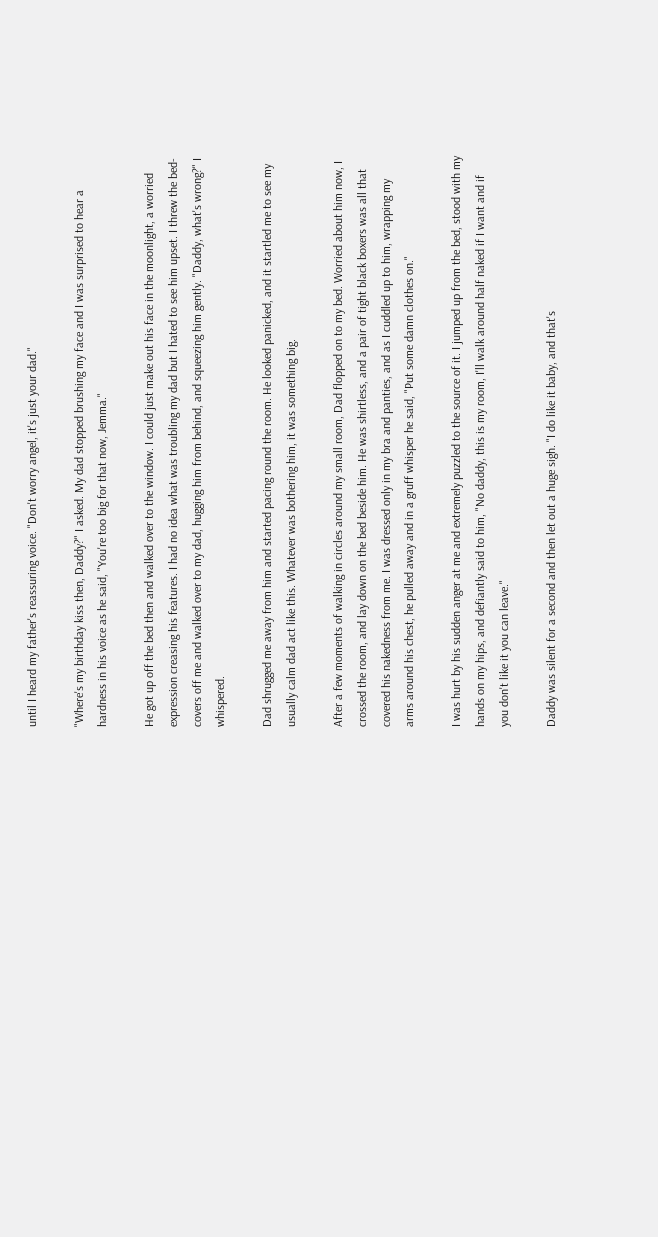until I heard my father's reassuring voice. "Don't worry angel, it's just your dad."

"Where's my birthday kiss then, Daddy?" I asked. My dad stopped brushing my face and I was surprised to hear a hardness in his voice as he said, "You're too big for that now, Jemma."

He got up off the bed then and walked over to the window. I could just make out his face in the moonlight, a worried expression creasing his features. I had no idea what was troubling my dad but I hated to see him upset. I threw the bed-covers off me and walked over to my dad, hugging him from behind, and squeezing him gently. "Daddy, what's wrong?" I whispered.

Dad shrugged me away from him and started pacing round the room. He looked panicked, and it startled me to see my usually calm dad act like this. Whatever was bothering him, it was something big.

After a few moments of walking in circles around my small room, Dad flopped on to my bed. Worried about him now, I crossed the room, and lay down on the bed beside him. He was shirtless, and a pair of tight black boxers was all that covered his nakedness from me. I was dressed only in my bra and panties, and as I cuddled up to him, wrapping my arms around his chest, he pulled away and in a gruff whisper he said, "Put some damn clothes on."

I was hurt by his sudden anger at me and extremely puzzled to the source of it. I jumped up from the bed, stood with my hands on my hips, and defiantly said to him, "No daddy, this is my room, I'll walk around half naked if I want and if you don't like it you can leave."

Daddy was silent for a second and then let out a huge sigh. "I do like it baby, and that's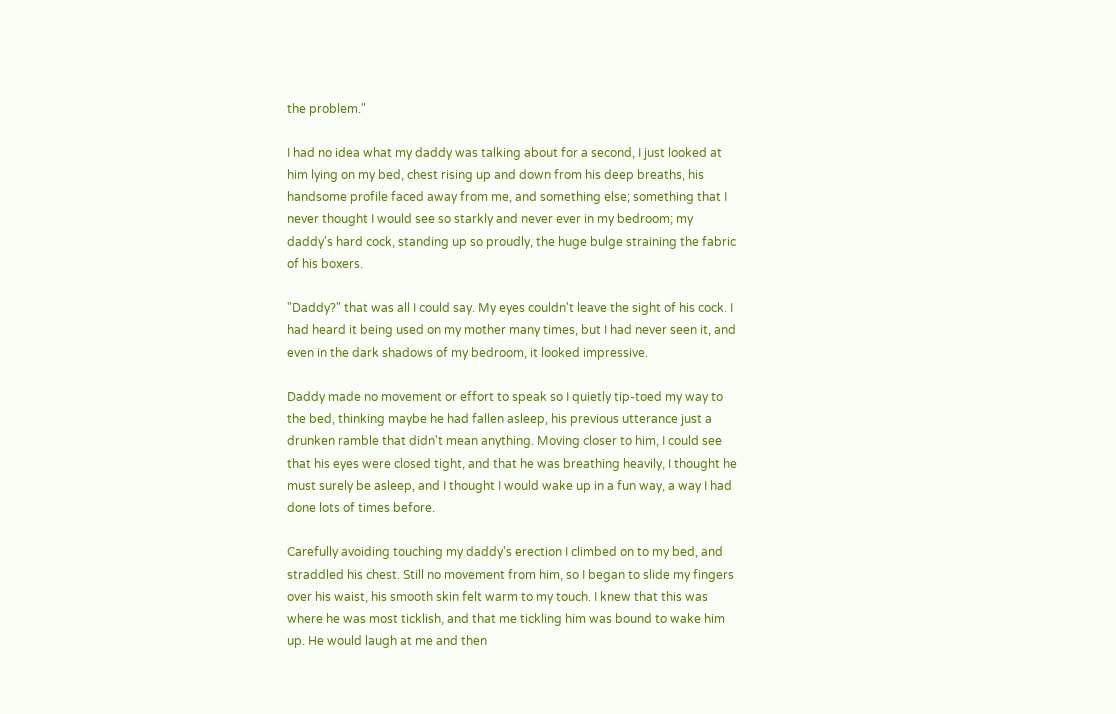the problem."

I had no idea what my daddy was talking about for a second, I just looked at him lying on my bed, chest rising up and down from his deep breaths, his handsome profile faced away from me, and something else; something that I never thought I would see so starkly and never ever in my bedroom; my daddy's hard cock, standing up so proudly, the huge bulge straining the fabric of his boxers.

"Daddy?" that was all I could say. My eyes couldn't leave the sight of his cock. I had heard it being used on my mother many times, but I had never seen it, and even in the dark shadows of my bedroom, it looked impressive.

Daddy made no movement or effort to speak so I quietly tip-toed my way to the bed, thinking maybe he had fallen asleep, his previous utterance just a drunken ramble that didn't mean anything. Moving closer to him, I could see that his eyes were closed tight, and that he was breathing heavily, I thought he must surely be asleep, and I thought I would wake up in a fun way, a way I had done lots of times before.

Carefully avoiding touching my daddy's erection I climbed on to my bed, and straddled his chest. Still no movement from him, so I began to slide my fingers over his waist, his smooth skin felt warm to my touch. I knew that this was where he was most ticklish, and that me tickling him was bound to wake him up. He would laugh at me and then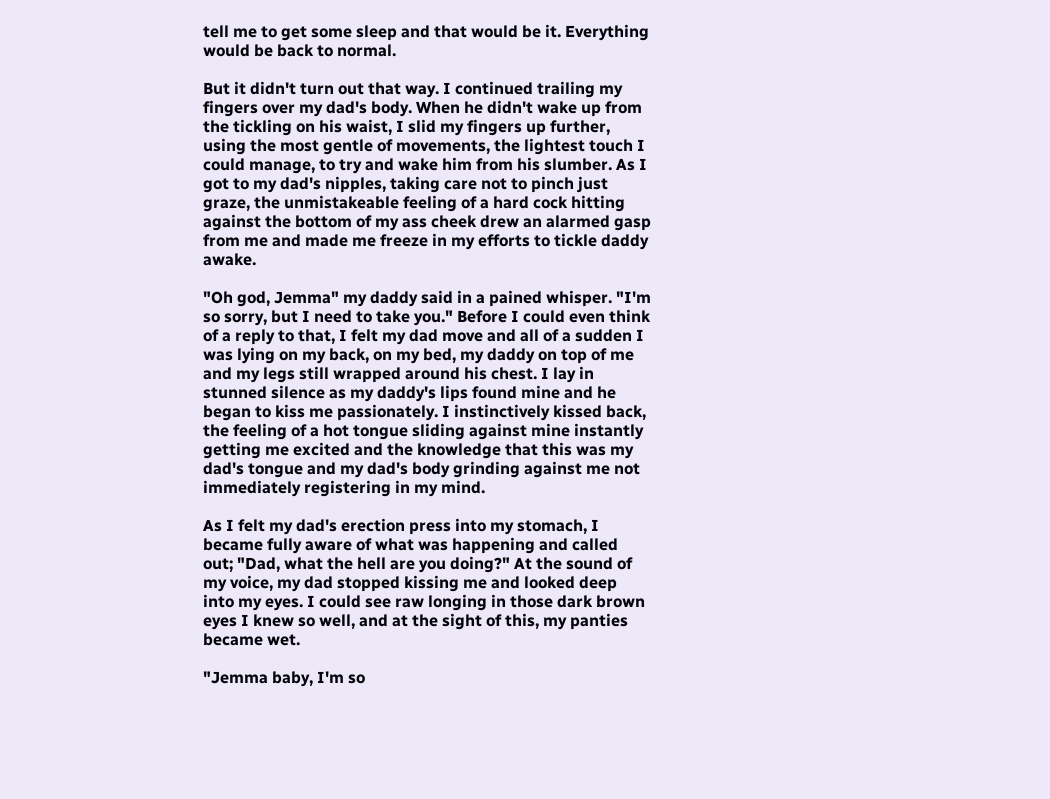tell me to get some sleep and that would be it. Everything would be back to normal.

But it didn't turn out that way. I continued trailing my fingers over my dad's body. When he didn't wake up from the tickling on his waist, I slid my fingers up further, using the most gentle of movements, the lightest touch I could manage, to try and wake him from his slumber. As I got to my dad's nipples, taking care not to pinch just graze, the unmistakeable feeling of a hard cock hitting against the bottom of my ass cheek drew an alarmed gasp from me and made me freeze in my efforts to tickle daddy awake.

"Oh god, Jemma" my daddy said in a pained whisper. "I'm so sorry, but I need to take you." Before I could even think of a reply to that, I felt my dad move and all of a sudden I was lying on my back, on my bed, my daddy on top of me and my legs still wrapped around his chest. I lay in stunned silence as my daddy's lips found mine and he began to kiss me passionately. I instinctively kissed back, the feeling of a hot tongue sliding against mine instantly getting me excited and the knowledge that this was my dad's tongue and my dad's body grinding against me not immediately registering in my mind.

As I felt my dad's erection press into my stomach, I became fully aware of what was happening and called out; "Dad, what the hell are you doing?" At the sound of my voice, my dad stopped kissing me and looked deep into my eyes. I could see raw longing in those dark brown eyes I knew so well, and at the sight of this, my panties became wet.

"Jemma baby, I'm so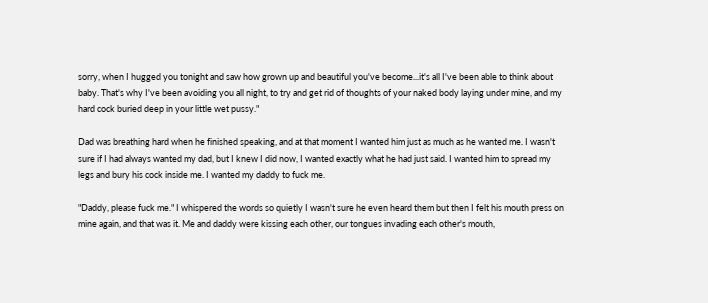sorry, when I hugged you tonight and saw how grown up and beautiful you've become...it's all I've been able to think about baby. That's why I've been avoiding you all night, to try and get rid of thoughts of your naked body laying under mine, and my hard cock buried deep in your little wet pussy."

Dad was breathing hard when he finished speaking, and at that moment I wanted him just as much as he wanted me. I wasn't sure if I had always wanted my dad, but I knew I did now, I wanted exactly what he had just said. I wanted him to spread my legs and bury his cock inside me. I wanted my daddy to fuck me.

"Daddy, please fuck me." I whispered the words so quietly I wasn't sure he even heard them but then I felt his mouth press on mine again, and that was it. Me and daddy were kissing each other, our tongues invading each other's mouth,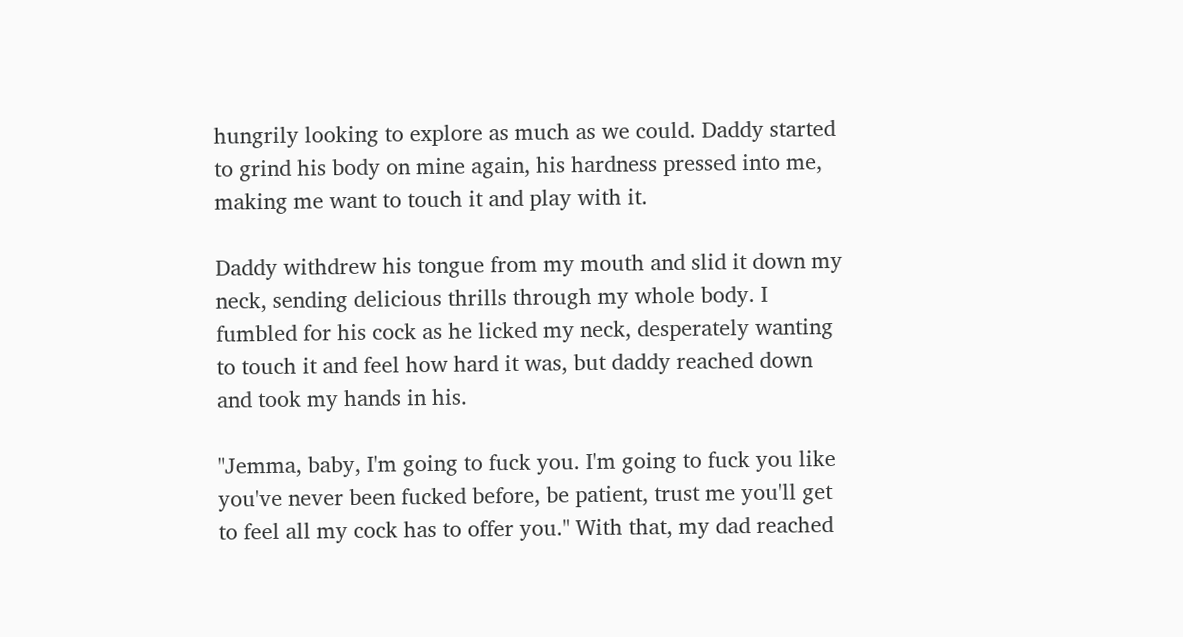hungrily looking to explore as much as we could. Daddy started to grind his body on mine again, his hardness pressed into me, making me want to touch it and play with it.

Daddy withdrew his tongue from my mouth and slid it down my neck, sending delicious thrills through my whole body. I fumbled for his cock as he licked my neck, desperately wanting to touch it and feel how hard it was, but daddy reached down and took my hands in his.

"Jemma, baby, I'm going to fuck you. I'm going to fuck you like you've never been fucked before, be patient, trust me you'll get to feel all my cock has to offer you." With that, my dad reached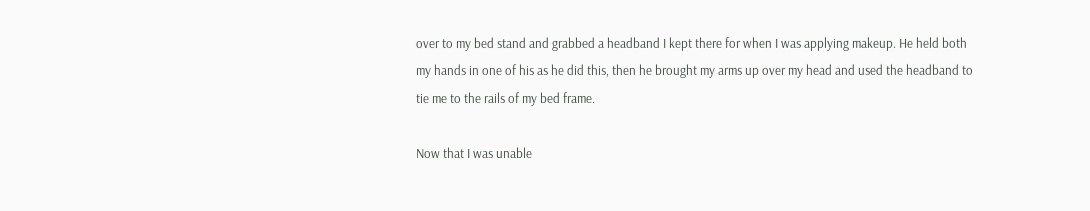over to my bed stand and grabbed a headband I kept there for when I was applying makeup. He held both my hands in one of his as he did this, then he brought my arms up over my head and used the headband to tie me to the rails of my bed frame.

Now that I was unable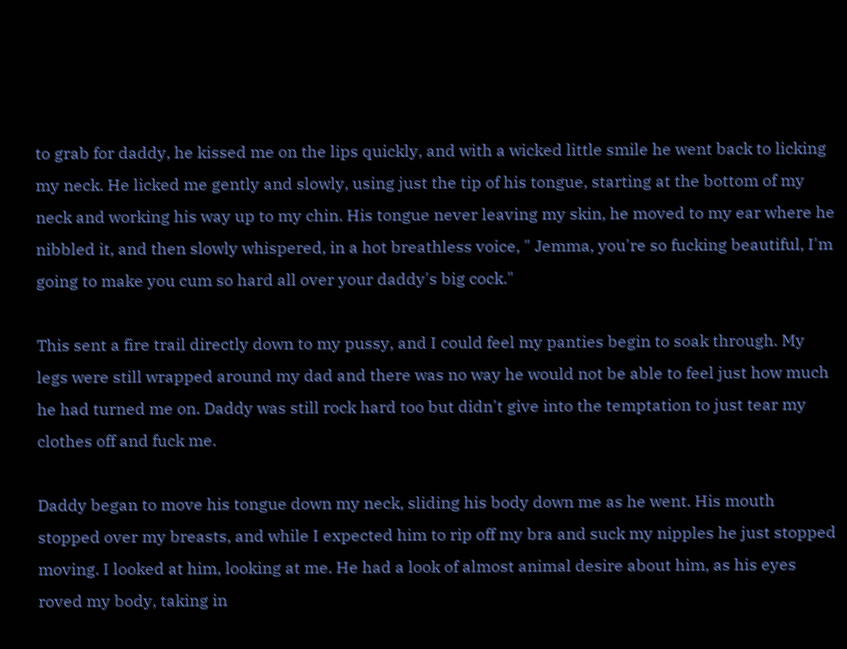to grab for daddy, he kissed me on the lips quickly, and with a wicked little smile he went back to licking my neck. He licked me gently and slowly, using just the tip of his tongue, starting at the bottom of my neck and working his way up to my chin. His tongue never leaving my skin, he moved to my ear where he nibbled it, and then slowly whispered, in a hot breathless voice, " Jemma, you're so fucking beautiful, I'm going to make you cum so hard all over your daddy's big cock."

This sent a fire trail directly down to my pussy, and I could feel my panties begin to soak through. My legs were still wrapped around my dad and there was no way he would not be able to feel just how much he had turned me on. Daddy was still rock hard too but didn't give into the temptation to just tear my clothes off and fuck me.

Daddy began to move his tongue down my neck, sliding his body down me as he went. His mouth stopped over my breasts, and while I expected him to rip off my bra and suck my nipples he just stopped moving. I looked at him, looking at me. He had a look of almost animal desire about him, as his eyes roved my body, taking in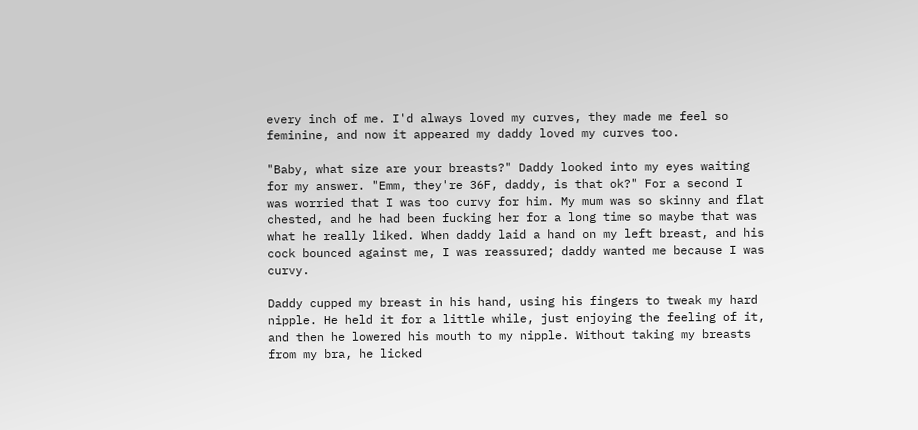every inch of me. I'd always loved my curves, they made me feel so feminine, and now it appeared my daddy loved my curves too.

"Baby, what size are your breasts?" Daddy looked into my eyes waiting for my answer. "Emm, they're 36F, daddy, is that ok?" For a second I was worried that I was too curvy for him. My mum was so skinny and flat chested, and he had been fucking her for a long time so maybe that was what he really liked. When daddy laid a hand on my left breast, and his cock bounced against me, I was reassured; daddy wanted me because I was curvy.

Daddy cupped my breast in his hand, using his fingers to tweak my hard nipple. He held it for a little while, just enjoying the feeling of it, and then he lowered his mouth to my nipple. Without taking my breasts from my bra, he licked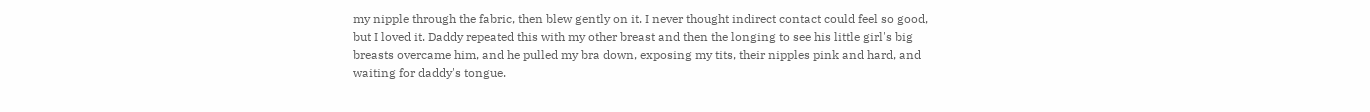my nipple through the fabric, then blew gently on it. I never thought indirect contact could feel so good, but I loved it. Daddy repeated this with my other breast and then the longing to see his little girl's big breasts overcame him, and he pulled my bra down, exposing my tits, their nipples pink and hard, and waiting for daddy's tongue.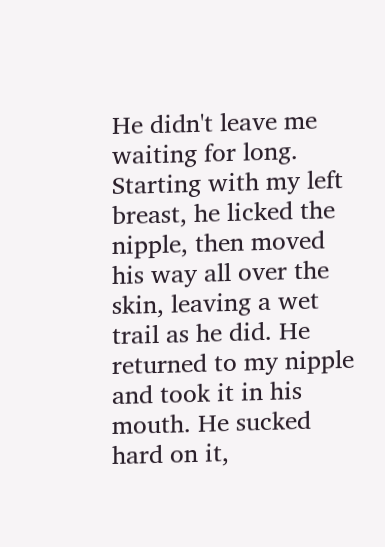He didn't leave me waiting for long. Starting with my left breast, he licked the nipple, then moved his way all over the skin, leaving a wet trail as he did. He returned to my nipple and took it in his mouth. He sucked hard on it,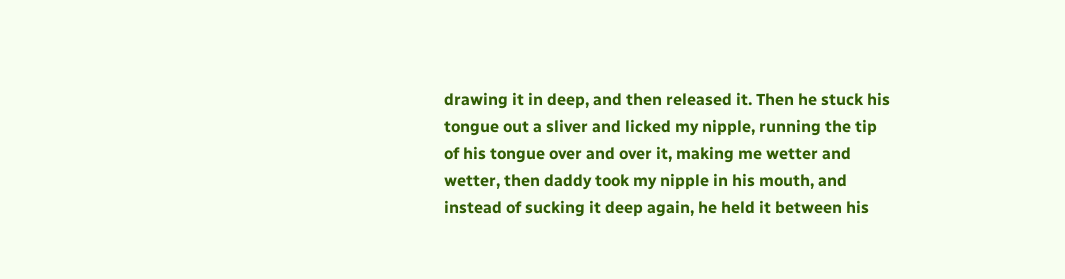drawing it in deep, and then released it. Then he stuck his tongue out a sliver and licked my nipple, running the tip of his tongue over and over it, making me wetter and wetter, then daddy took my nipple in his mouth, and instead of sucking it deep again, he held it between his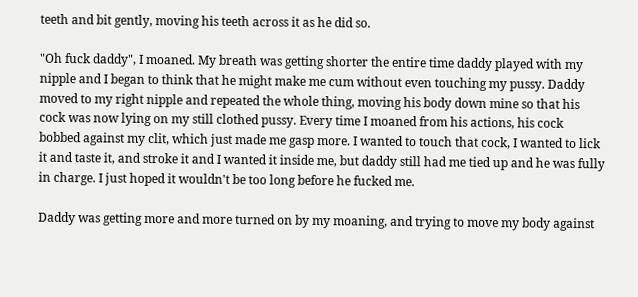teeth and bit gently, moving his teeth across it as he did so.

"Oh fuck daddy", I moaned. My breath was getting shorter the entire time daddy played with my nipple and I began to think that he might make me cum without even touching my pussy. Daddy moved to my right nipple and repeated the whole thing, moving his body down mine so that his cock was now lying on my still clothed pussy. Every time I moaned from his actions, his cock bobbed against my clit, which just made me gasp more. I wanted to touch that cock, I wanted to lick it and taste it, and stroke it and I wanted it inside me, but daddy still had me tied up and he was fully in charge. I just hoped it wouldn't be too long before he fucked me.

Daddy was getting more and more turned on by my moaning, and trying to move my body against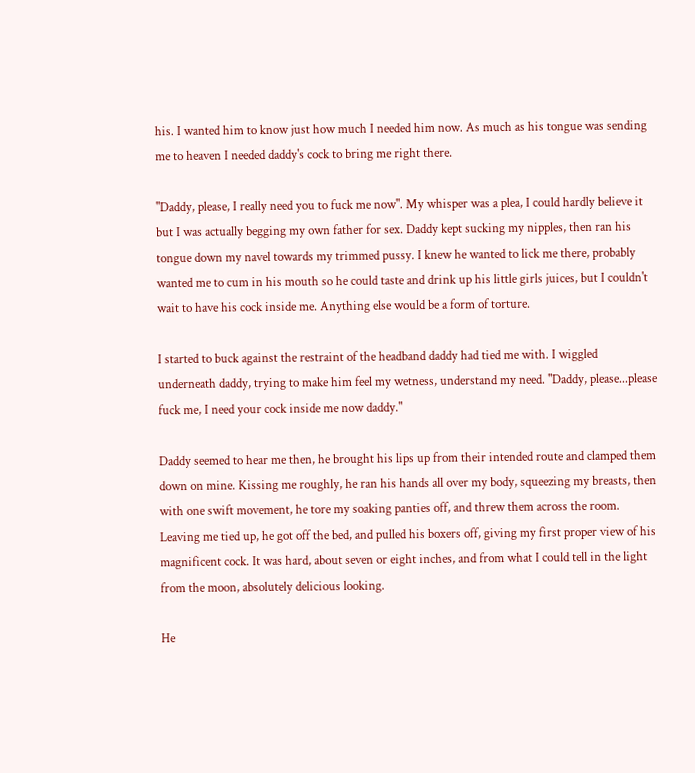his. I wanted him to know just how much I needed him now. As much as his tongue was sending me to heaven I needed daddy's cock to bring me right there.

"Daddy, please, I really need you to fuck me now". My whisper was a plea, I could hardly believe it but I was actually begging my own father for sex. Daddy kept sucking my nipples, then ran his tongue down my navel towards my trimmed pussy. I knew he wanted to lick me there, probably wanted me to cum in his mouth so he could taste and drink up his little girls juices, but I couldn't wait to have his cock inside me. Anything else would be a form of torture.

I started to buck against the restraint of the headband daddy had tied me with. I wiggled underneath daddy, trying to make him feel my wetness, understand my need. "Daddy, please...please fuck me, I need your cock inside me now daddy."

Daddy seemed to hear me then, he brought his lips up from their intended route and clamped them down on mine. Kissing me roughly, he ran his hands all over my body, squeezing my breasts, then with one swift movement, he tore my soaking panties off, and threw them across the room. Leaving me tied up, he got off the bed, and pulled his boxers off, giving my first proper view of his magnificent cock. It was hard, about seven or eight inches, and from what I could tell in the light from the moon, absolutely delicious looking.

He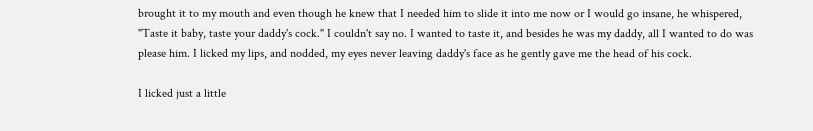brought it to my mouth and even though he knew that I needed him to slide it into me now or I would go insane, he whispered, "Taste it baby, taste your daddy's cock." I couldn't say no. I wanted to taste it, and besides he was my daddy, all I wanted to do was please him. I licked my lips, and nodded, my eyes never leaving daddy's face as he gently gave me the head of his cock.

I licked just a little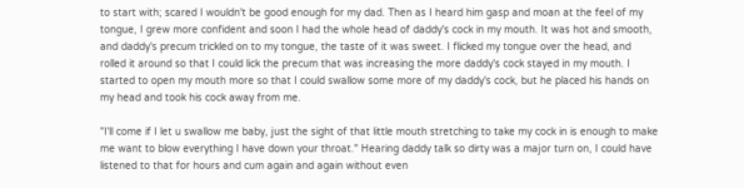to start with; scared I wouldn't be good enough for my dad. Then as I heard him gasp and moan at the feel of my tongue, I grew more confident and soon I had the whole head of daddy's cock in my mouth. It was hot and smooth, and daddy's precum trickled on to my tongue, the taste of it was sweet. I flicked my tongue over the head, and rolled it around so that I could lick the precum that was increasing the more daddy's cock stayed in my mouth. I started to open my mouth more so that I could swallow some more of my daddy's cock, but he placed his hands on my head and took his cock away from me.

"I'll come if I let u swallow me baby, just the sight of that little mouth stretching to take my cock in is enough to make me want to blow everything I have down your throat." Hearing daddy talk so dirty was a major turn on, I could have listened to that for hours and cum again and again without even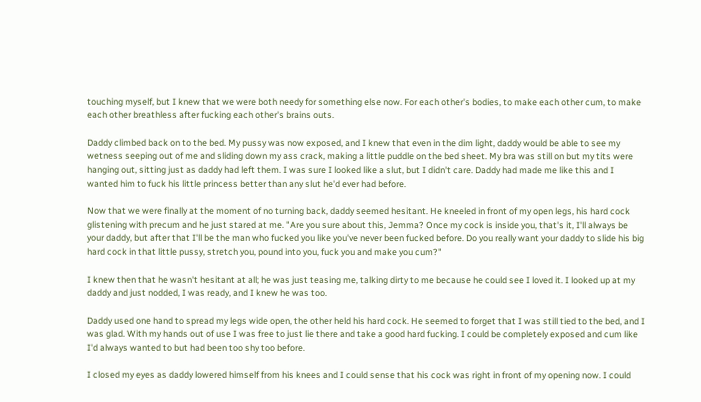touching myself, but I knew that we were both needy for something else now. For each other's bodies, to make each other cum, to make each other breathless after fucking each other's brains outs.

Daddy climbed back on to the bed. My pussy was now exposed, and I knew that even in the dim light, daddy would be able to see my wetness seeping out of me and sliding down my ass crack, making a little puddle on the bed sheet. My bra was still on but my tits were hanging out, sitting just as daddy had left them. I was sure I looked like a slut, but I didn't care. Daddy had made me like this and I wanted him to fuck his little princess better than any slut he'd ever had before.

Now that we were finally at the moment of no turning back, daddy seemed hesitant. He kneeled in front of my open legs, his hard cock glistening with precum and he just stared at me. "Are you sure about this, Jemma? Once my cock is inside you, that's it, I'll always be your daddy, but after that I'll be the man who fucked you like you've never been fucked before. Do you really want your daddy to slide his big hard cock in that little pussy, stretch you, pound into you, fuck you and make you cum?"

I knew then that he wasn't hesitant at all; he was just teasing me, talking dirty to me because he could see I loved it. I looked up at my daddy and just nodded, I was ready, and I knew he was too.

Daddy used one hand to spread my legs wide open, the other held his hard cock. He seemed to forget that I was still tied to the bed, and I was glad. With my hands out of use I was free to just lie there and take a good hard fucking. I could be completely exposed and cum like I'd always wanted to but had been too shy too before.

I closed my eyes as daddy lowered himself from his knees and I could sense that his cock was right in front of my opening now. I could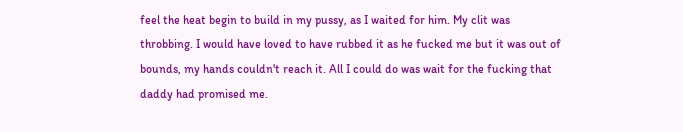feel the heat begin to build in my pussy, as I waited for him. My clit was throbbing. I would have loved to have rubbed it as he fucked me but it was out of bounds, my hands couldn't reach it. All I could do was wait for the fucking that daddy had promised me.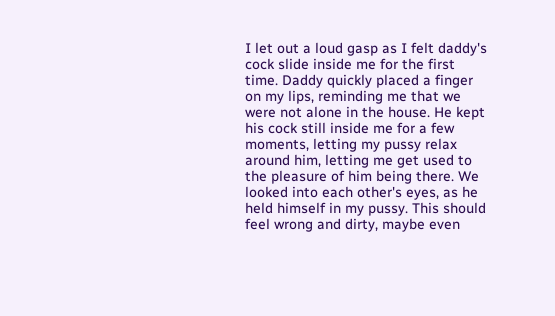I let out a loud gasp as I felt daddy's cock slide inside me for the first time. Daddy quickly placed a finger on my lips, reminding me that we were not alone in the house. He kept his cock still inside me for a few moments, letting my pussy relax around him, letting me get used to the pleasure of him being there. We looked into each other's eyes, as he held himself in my pussy. This should feel wrong and dirty, maybe even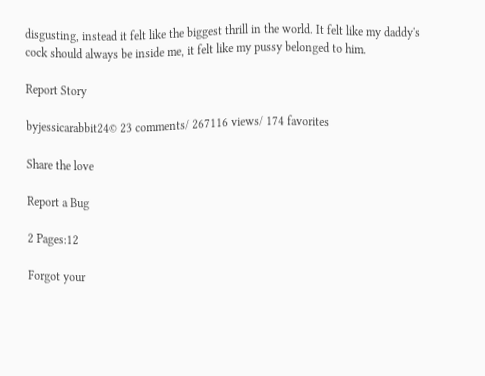disgusting, instead it felt like the biggest thrill in the world. It felt like my daddy's cock should always be inside me, it felt like my pussy belonged to him.

Report Story

byjessicarabbit24© 23 comments/ 267116 views/ 174 favorites

Share the love

Report a Bug

2 Pages:12

Forgot your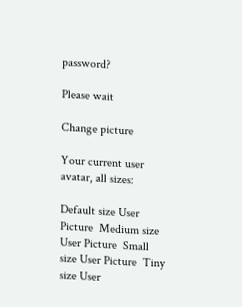password?

Please wait

Change picture

Your current user avatar, all sizes:

Default size User Picture  Medium size User Picture  Small size User Picture  Tiny size User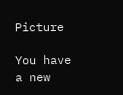Picture

You have a new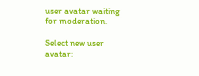user avatar waiting for moderation.

Select new user avatar: